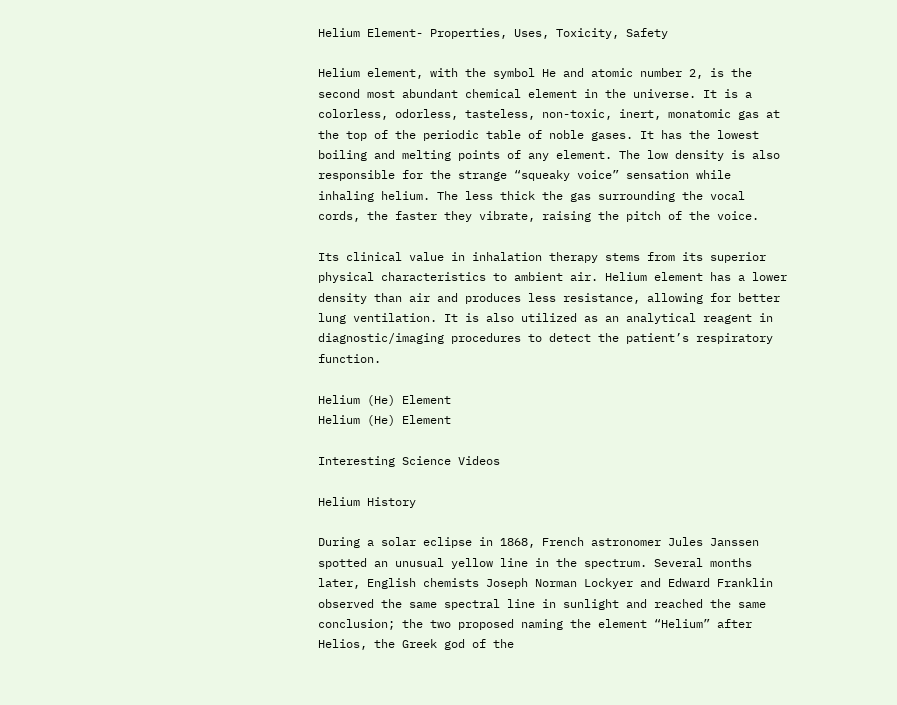Helium Element- Properties, Uses, Toxicity, Safety

Helium element, with the symbol He and atomic number 2, is the second most abundant chemical element in the universe. It is a colorless, odorless, tasteless, non-toxic, inert, monatomic gas at the top of the periodic table of noble gases. It has the lowest boiling and melting points of any element. The low density is also responsible for the strange “squeaky voice” sensation while inhaling helium. The less thick the gas surrounding the vocal cords, the faster they vibrate, raising the pitch of the voice.

Its clinical value in inhalation therapy stems from its superior physical characteristics to ambient air. Helium element has a lower density than air and produces less resistance, allowing for better lung ventilation. It is also utilized as an analytical reagent in diagnostic/imaging procedures to detect the patient’s respiratory function.

Helium (He) Element
Helium (He) Element

Interesting Science Videos

Helium History

During a solar eclipse in 1868, French astronomer Jules Janssen spotted an unusual yellow line in the spectrum. Several months later, English chemists Joseph Norman Lockyer and Edward Franklin observed the same spectral line in sunlight and reached the same conclusion; the two proposed naming the element “Helium” after Helios, the Greek god of the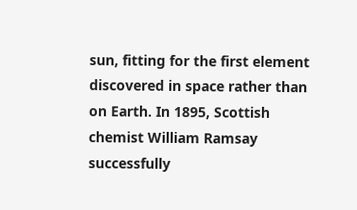sun, fitting for the first element discovered in space rather than on Earth. In 1895, Scottish chemist William Ramsay successfully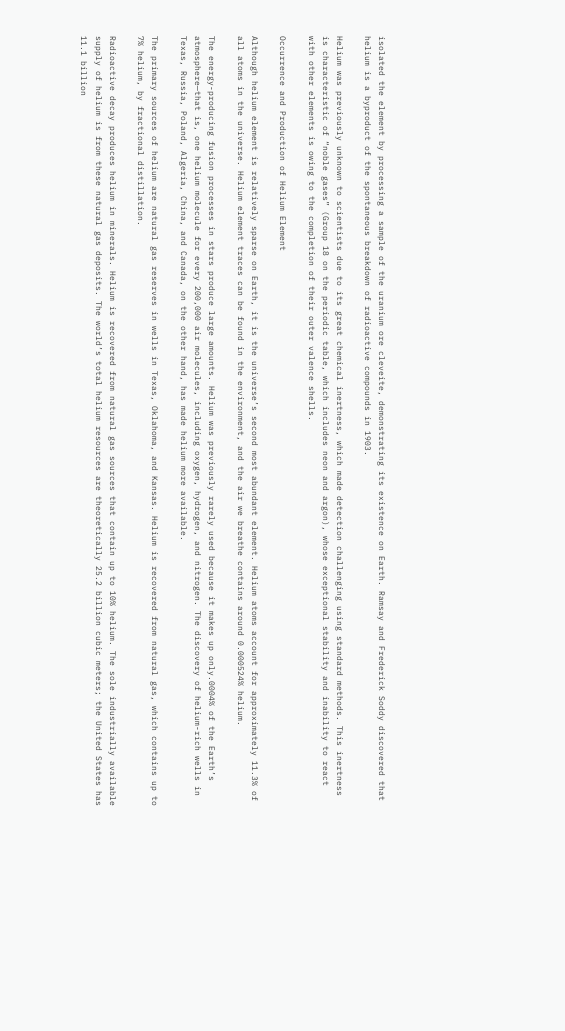isolated the element by processing a sample of the uranium ore cleveite, demonstrating its existence on Earth. Ramsay and Frederick Soddy discovered that helium is a byproduct of the spontaneous breakdown of radioactive compounds in 1903.

Helium was previously unknown to scientists due to its great chemical inertness, which made detection challenging using standard methods. This inertness is characteristic of “noble gases” (Group 18 on the periodic table, which includes neon and argon), whose exceptional stability and inability to react with other elements is owing to the completion of their outer valence shells.

Occurrence and Production of Helium Element

Although helium element is relatively sparse on Earth, it is the universe’s second most abundant element. Helium atoms account for approximately 11.3% of all atoms in the universe. Helium element traces can be found in the environment, and the air we breathe contains around 0.000524% helium.

The energy-producing fusion processes in stars produce large amounts. Helium was previously rarely used because it makes up only.0004% of the Earth’s atmosphere—that is, one helium molecule for every 200,000 air molecules, including oxygen, hydrogen, and nitrogen. The discovery of helium-rich wells in Texas, Russia, Poland, Algeria, China, and Canada, on the other hand, has made helium more available.

The primary sources of helium are natural gas reserves in wells in Texas, Oklahoma, and Kansas. Helium is recovered from natural gas, which contains up to 7% helium, by fractional distillation.

Radioactive decay produces helium in minerals. Helium is recovered from natural gas sources that contain up to 10% helium. The sole industrially available supply of helium is from these natural gas deposits. The world’s total helium resources are theoretically 25.2 billion cubic meters; the United States has 11.1 billion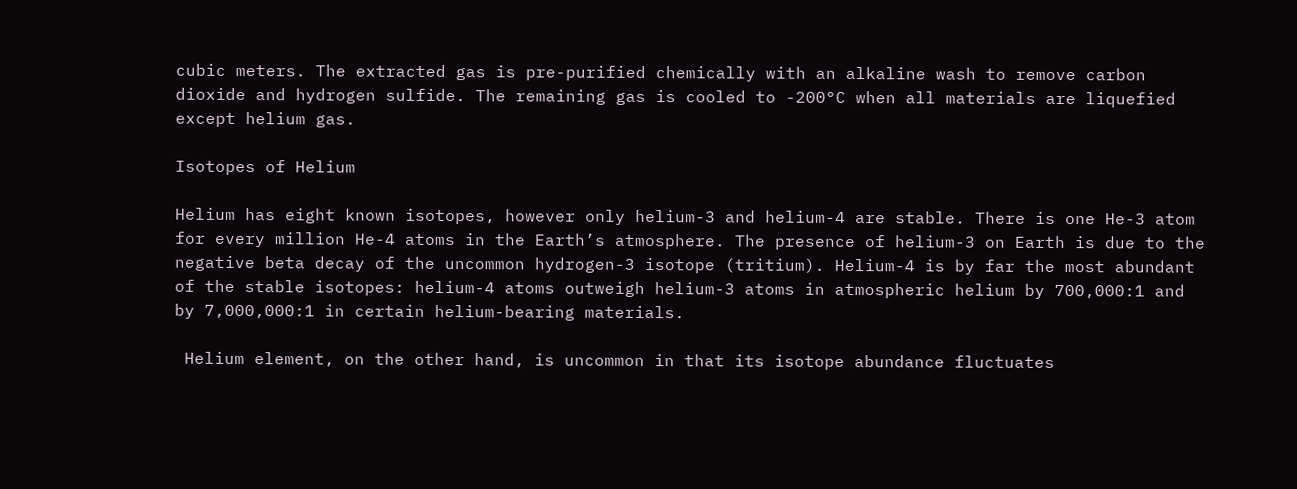cubic meters. The extracted gas is pre-purified chemically with an alkaline wash to remove carbon dioxide and hydrogen sulfide. The remaining gas is cooled to -200°C when all materials are liquefied except helium gas.

Isotopes of Helium

Helium has eight known isotopes, however only helium-3 and helium-4 are stable. There is one He-3 atom for every million He-4 atoms in the Earth’s atmosphere. The presence of helium-3 on Earth is due to the negative beta decay of the uncommon hydrogen-3 isotope (tritium). Helium-4 is by far the most abundant of the stable isotopes: helium-4 atoms outweigh helium-3 atoms in atmospheric helium by 700,000:1 and by 7,000,000:1 in certain helium-bearing materials.

 Helium element, on the other hand, is uncommon in that its isotope abundance fluctuates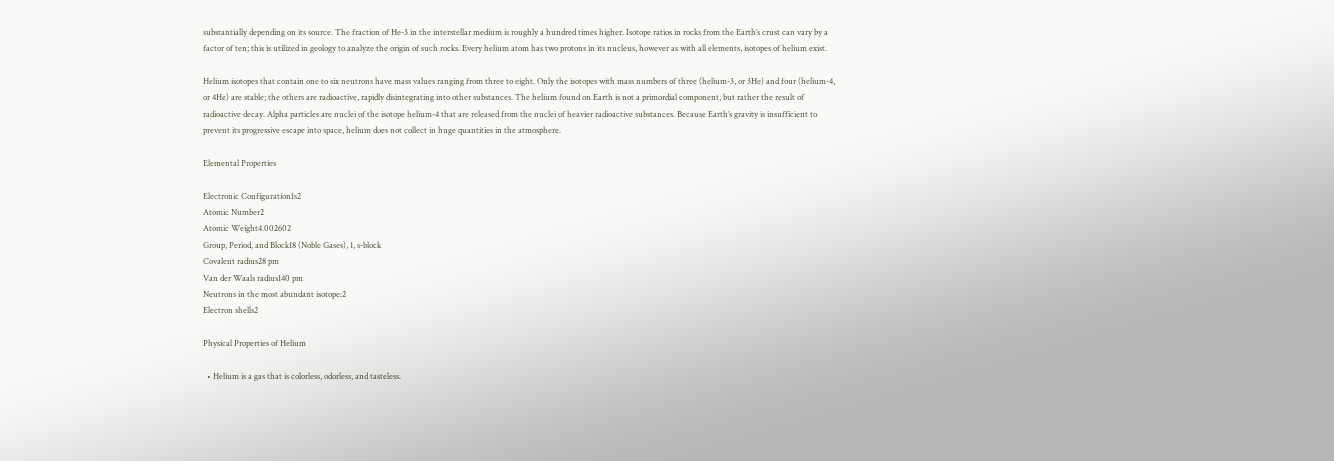substantially depending on its source. The fraction of He-3 in the interstellar medium is roughly a hundred times higher. Isotope ratios in rocks from the Earth’s crust can vary by a factor of ten; this is utilized in geology to analyze the origin of such rocks. Every helium atom has two protons in its nucleus, however as with all elements, isotopes of helium exist.

Helium isotopes that contain one to six neutrons have mass values ranging from three to eight. Only the isotopes with mass numbers of three (helium-3, or 3He) and four (helium-4, or 4He) are stable; the others are radioactive, rapidly disintegrating into other substances. The helium found on Earth is not a primordial component, but rather the result of radioactive decay. Alpha particles are nuclei of the isotope helium-4 that are released from the nuclei of heavier radioactive substances. Because Earth’s gravity is insufficient to prevent its progressive escape into space, helium does not collect in huge quantities in the atmosphere.

Elemental Properties

Electronic Configuration1s2
Atomic Number2
Atomic Weight4.002602
Group, Period, and Block18 (Noble Gases), 1, s-block
Covalent radius28 pm
Van der Waals radius140 pm
Neutrons in the most abundant isotope:2
Electron shells2

Physical Properties of Helium

  • Helium is a gas that is colorless, odorless, and tasteless.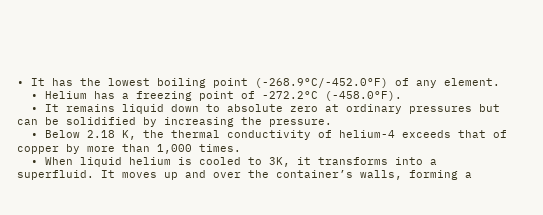• It has the lowest boiling point (-268.9°C/-452.0°F) of any element.
  • Helium has a freezing point of -272.2°C (-458.0°F).
  • It remains liquid down to absolute zero at ordinary pressures but can be solidified by increasing the pressure.
  • Below 2.18 K, the thermal conductivity of helium-4 exceeds that of copper by more than 1,000 times.
  • When liquid helium is cooled to 3K, it transforms into a superfluid. It moves up and over the container’s walls, forming a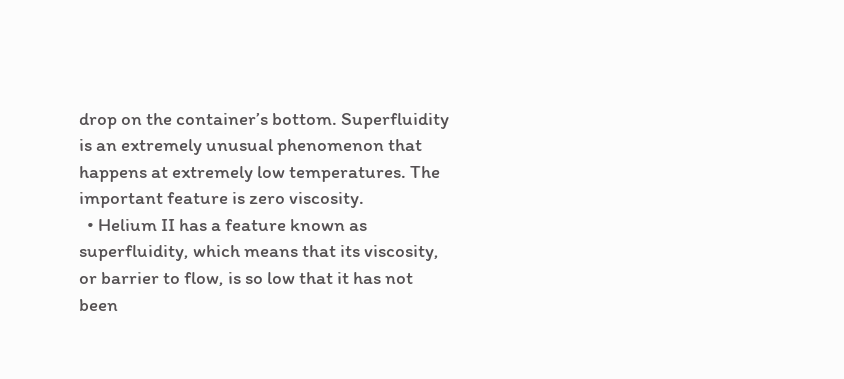drop on the container’s bottom. Superfluidity is an extremely unusual phenomenon that happens at extremely low temperatures. The important feature is zero viscosity.
  • Helium II has a feature known as superfluidity, which means that its viscosity, or barrier to flow, is so low that it has not been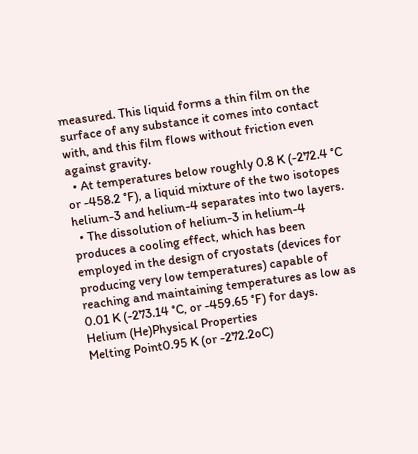measured. This liquid forms a thin film on the surface of any substance it comes into contact with, and this film flows without friction even against gravity.
  • At temperatures below roughly 0.8 K (-272.4 °C or -458.2 °F), a liquid mixture of the two isotopes helium-3 and helium-4 separates into two layers.
  • The dissolution of helium-3 in helium-4 produces a cooling effect, which has been employed in the design of cryostats (devices for producing very low temperatures) capable of reaching and maintaining temperatures as low as 0.01 K (-273.14 °C, or -459.65 °F) for days.
Helium (He)Physical Properties
Melting Point0.95 K (or -272.2oC)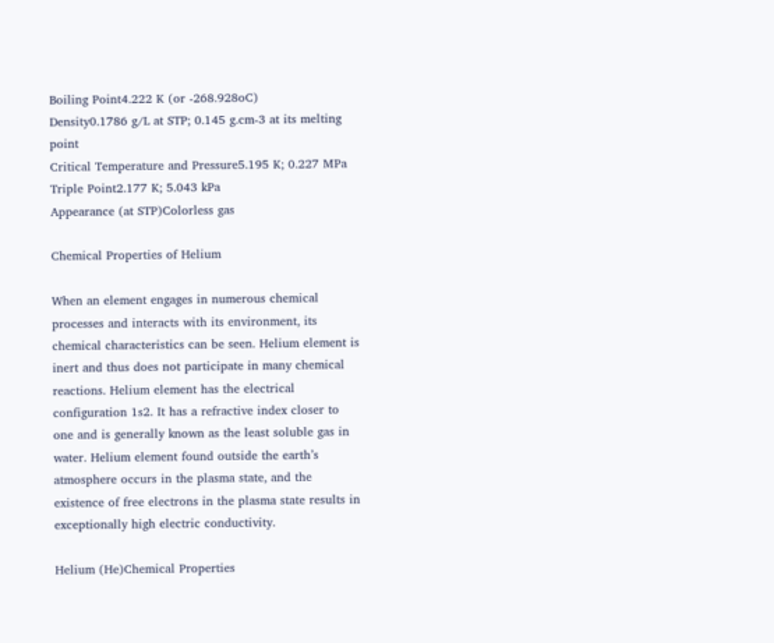Boiling Point4.222 K (or -268.928oC)
Density0.1786 g/L at STP; 0.145 g.cm-3 at its melting point
Critical Temperature and Pressure5.195 K; 0.227 MPa
Triple Point2.177 K; 5.043 kPa
Appearance (at STP)Colorless gas

Chemical Properties of Helium

When an element engages in numerous chemical processes and interacts with its environment, its chemical characteristics can be seen. Helium element is inert and thus does not participate in many chemical reactions. Helium element has the electrical configuration 1s2. It has a refractive index closer to one and is generally known as the least soluble gas in water. Helium element found outside the earth’s atmosphere occurs in the plasma state, and the existence of free electrons in the plasma state results in exceptionally high electric conductivity.

Helium (He)Chemical Properties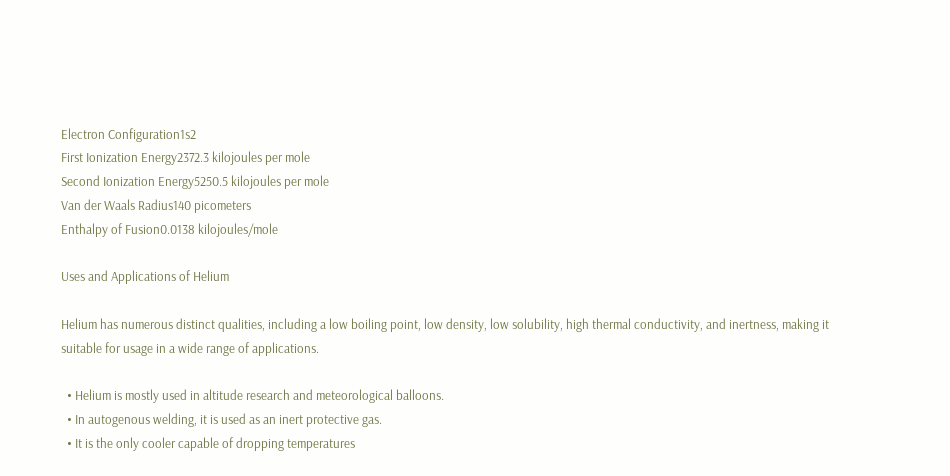Electron Configuration1s2
First Ionization Energy2372.3 kilojoules per mole
Second Ionization Energy5250.5 kilojoules per mole
Van der Waals Radius140 picometers
Enthalpy of Fusion0.0138 kilojoules/mole

Uses and Applications of Helium

Helium has numerous distinct qualities, including a low boiling point, low density, low solubility, high thermal conductivity, and inertness, making it suitable for usage in a wide range of applications.

  • Helium is mostly used in altitude research and meteorological balloons.
  • In autogenous welding, it is used as an inert protective gas.
  • It is the only cooler capable of dropping temperatures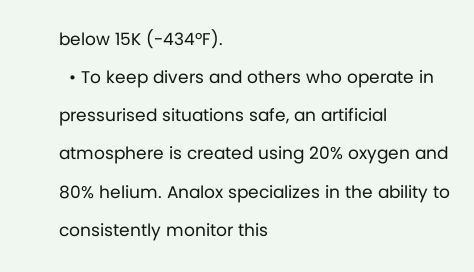below 15K (-434ºF).
  • To keep divers and others who operate in pressurised situations safe, an artificial atmosphere is created using 20% oxygen and 80% helium. Analox specializes in the ability to consistently monitor this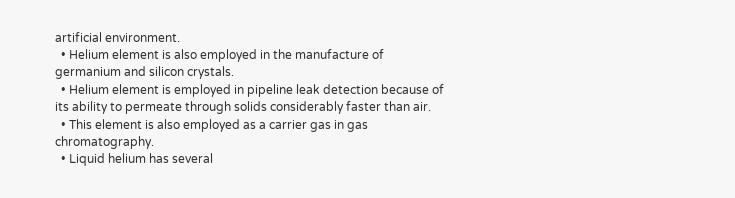artificial environment.
  • Helium element is also employed in the manufacture of germanium and silicon crystals.
  • Helium element is employed in pipeline leak detection because of its ability to permeate through solids considerably faster than air.
  • This element is also employed as a carrier gas in gas chromatography.
  • Liquid helium has several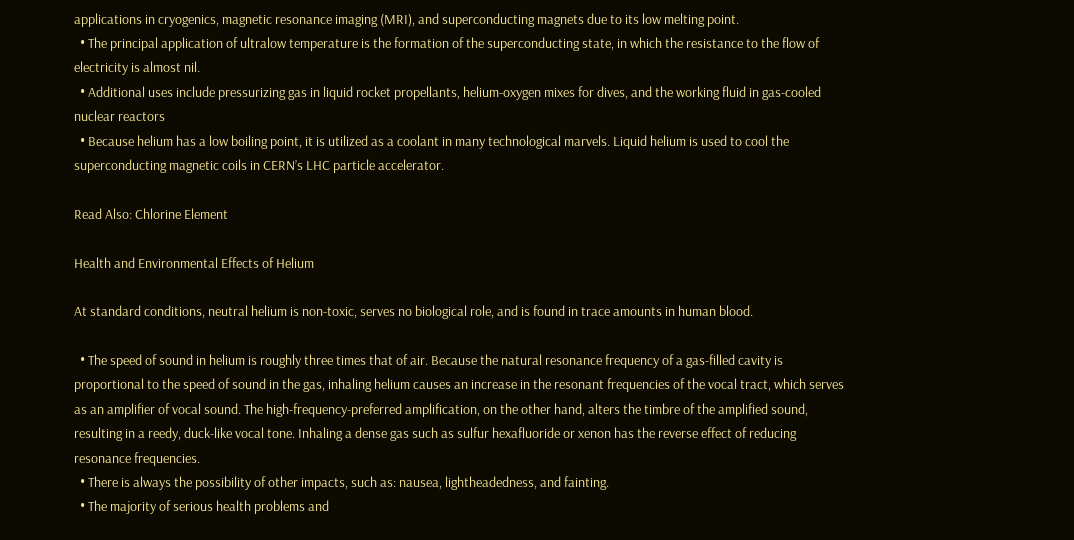applications in cryogenics, magnetic resonance imaging (MRI), and superconducting magnets due to its low melting point.
  • The principal application of ultralow temperature is the formation of the superconducting state, in which the resistance to the flow of electricity is almost nil.
  • Additional uses include pressurizing gas in liquid rocket propellants, helium-oxygen mixes for dives, and the working fluid in gas-cooled nuclear reactors
  • Because helium has a low boiling point, it is utilized as a coolant in many technological marvels. Liquid helium is used to cool the superconducting magnetic coils in CERN’s LHC particle accelerator.

Read Also: Chlorine Element

Health and Environmental Effects of Helium

At standard conditions, neutral helium is non-toxic, serves no biological role, and is found in trace amounts in human blood.

  • The speed of sound in helium is roughly three times that of air. Because the natural resonance frequency of a gas-filled cavity is proportional to the speed of sound in the gas, inhaling helium causes an increase in the resonant frequencies of the vocal tract, which serves as an amplifier of vocal sound. The high-frequency-preferred amplification, on the other hand, alters the timbre of the amplified sound, resulting in a reedy, duck-like vocal tone. Inhaling a dense gas such as sulfur hexafluoride or xenon has the reverse effect of reducing resonance frequencies.
  • There is always the possibility of other impacts, such as: nausea, lightheadedness, and fainting.
  • The majority of serious health problems and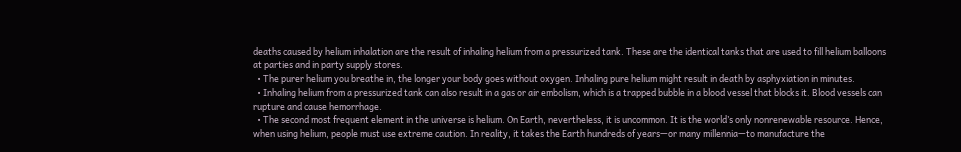deaths caused by helium inhalation are the result of inhaling helium from a pressurized tank. These are the identical tanks that are used to fill helium balloons at parties and in party supply stores.
  • The purer helium you breathe in, the longer your body goes without oxygen. Inhaling pure helium might result in death by asphyxiation in minutes.
  • Inhaling helium from a pressurized tank can also result in a gas or air embolism, which is a trapped bubble in a blood vessel that blocks it. Blood vessels can rupture and cause hemorrhage.
  • The second most frequent element in the universe is helium. On Earth, nevertheless, it is uncommon. It is the world’s only nonrenewable resource. Hence, when using helium, people must use extreme caution. In reality, it takes the Earth hundreds of years—or many millennia—to manufacture the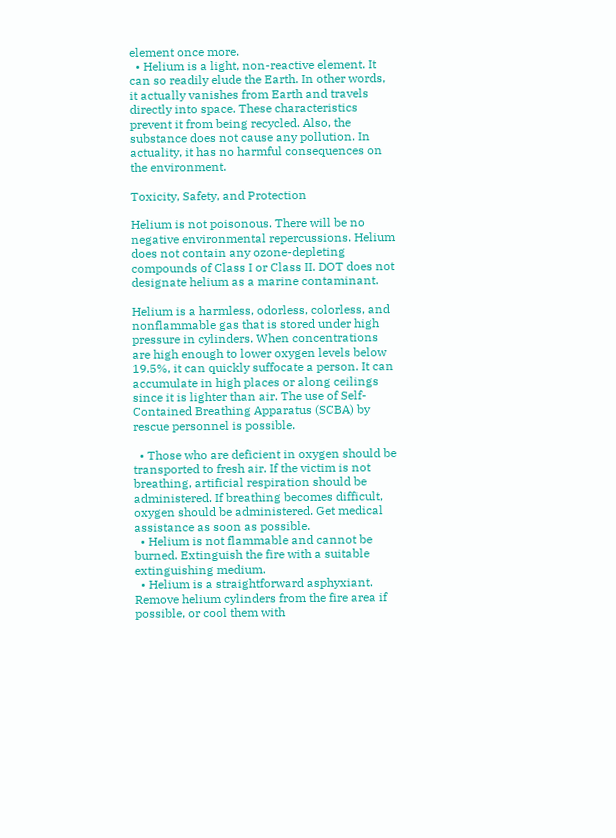element once more.
  • Helium is a light, non-reactive element. It can so readily elude the Earth. In other words, it actually vanishes from Earth and travels directly into space. These characteristics prevent it from being recycled. Also, the substance does not cause any pollution. In actuality, it has no harmful consequences on the environment.

Toxicity, Safety, and Protection

Helium is not poisonous. There will be no negative environmental repercussions. Helium does not contain any ozone-depleting compounds of Class I or Class II. DOT does not designate helium as a marine contaminant.

Helium is a harmless, odorless, colorless, and nonflammable gas that is stored under high pressure in cylinders. When concentrations are high enough to lower oxygen levels below 19.5%, it can quickly suffocate a person. It can accumulate in high places or along ceilings since it is lighter than air. The use of Self-Contained Breathing Apparatus (SCBA) by rescue personnel is possible.

  • Those who are deficient in oxygen should be transported to fresh air. If the victim is not breathing, artificial respiration should be administered. If breathing becomes difficult, oxygen should be administered. Get medical assistance as soon as possible.
  • Helium is not flammable and cannot be burned. Extinguish the fire with a suitable extinguishing medium.
  • Helium is a straightforward asphyxiant. Remove helium cylinders from the fire area if possible, or cool them with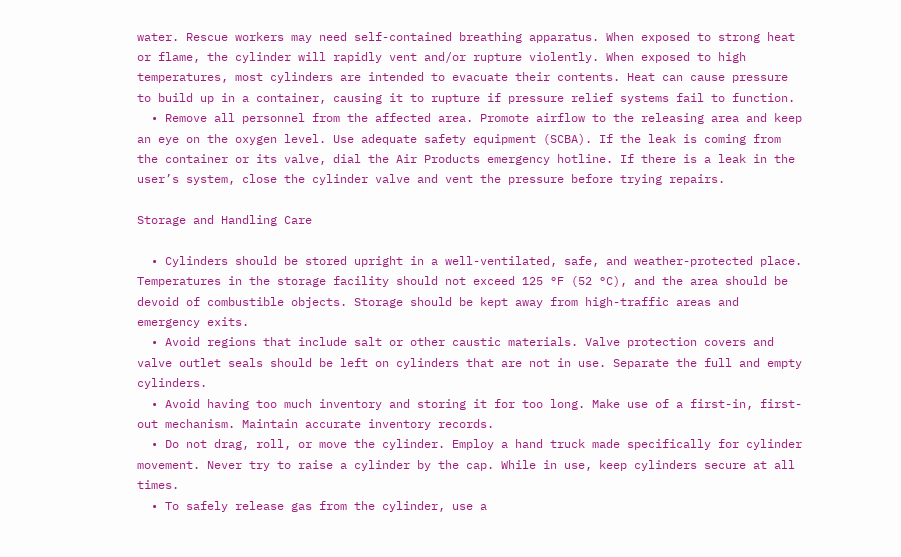water. Rescue workers may need self-contained breathing apparatus. When exposed to strong heat or flame, the cylinder will rapidly vent and/or rupture violently. When exposed to high temperatures, most cylinders are intended to evacuate their contents. Heat can cause pressure to build up in a container, causing it to rupture if pressure relief systems fail to function.
  • Remove all personnel from the affected area. Promote airflow to the releasing area and keep an eye on the oxygen level. Use adequate safety equipment (SCBA). If the leak is coming from the container or its valve, dial the Air Products emergency hotline. If there is a leak in the user’s system, close the cylinder valve and vent the pressure before trying repairs.

Storage and Handling Care

  • Cylinders should be stored upright in a well-ventilated, safe, and weather-protected place. Temperatures in the storage facility should not exceed 125 °F (52 °C), and the area should be devoid of combustible objects. Storage should be kept away from high-traffic areas and emergency exits.
  • Avoid regions that include salt or other caustic materials. Valve protection covers and valve outlet seals should be left on cylinders that are not in use. Separate the full and empty cylinders.
  • Avoid having too much inventory and storing it for too long. Make use of a first-in, first-out mechanism. Maintain accurate inventory records.
  • Do not drag, roll, or move the cylinder. Employ a hand truck made specifically for cylinder movement. Never try to raise a cylinder by the cap. While in use, keep cylinders secure at all times.
  • To safely release gas from the cylinder, use a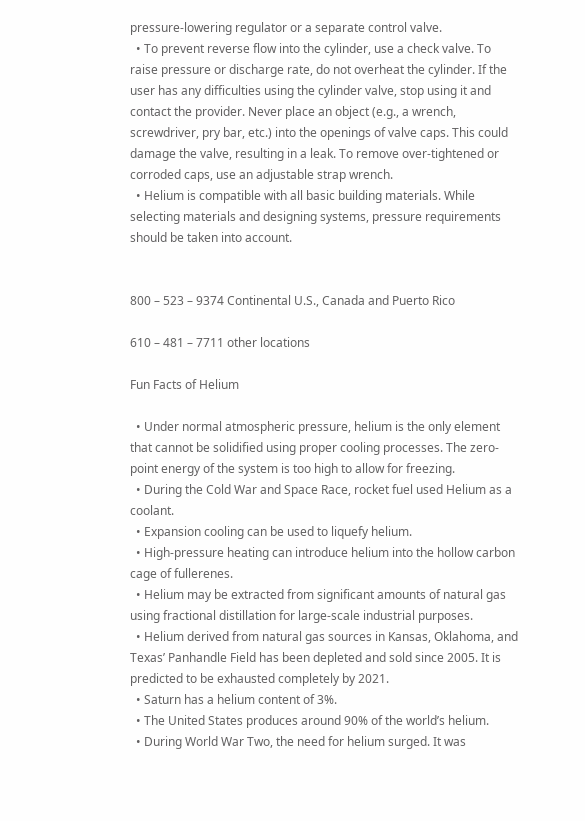pressure-lowering regulator or a separate control valve.
  • To prevent reverse flow into the cylinder, use a check valve. To raise pressure or discharge rate, do not overheat the cylinder. If the user has any difficulties using the cylinder valve, stop using it and contact the provider. Never place an object (e.g., a wrench, screwdriver, pry bar, etc.) into the openings of valve caps. This could damage the valve, resulting in a leak. To remove over-tightened or corroded caps, use an adjustable strap wrench.
  • Helium is compatible with all basic building materials. While selecting materials and designing systems, pressure requirements should be taken into account.


800 – 523 – 9374 Continental U.S., Canada and Puerto Rico

610 – 481 – 7711 other locations

Fun Facts of Helium

  • Under normal atmospheric pressure, helium is the only element that cannot be solidified using proper cooling processes. The zero-point energy of the system is too high to allow for freezing.
  • During the Cold War and Space Race, rocket fuel used Helium as a coolant.
  • Expansion cooling can be used to liquefy helium.
  • High-pressure heating can introduce helium into the hollow carbon cage of fullerenes.
  • Helium may be extracted from significant amounts of natural gas using fractional distillation for large-scale industrial purposes.
  • Helium derived from natural gas sources in Kansas, Oklahoma, and Texas’ Panhandle Field has been depleted and sold since 2005. It is predicted to be exhausted completely by 2021.
  • Saturn has a helium content of 3%.
  • The United States produces around 90% of the world’s helium.
  • During World War Two, the need for helium surged. It was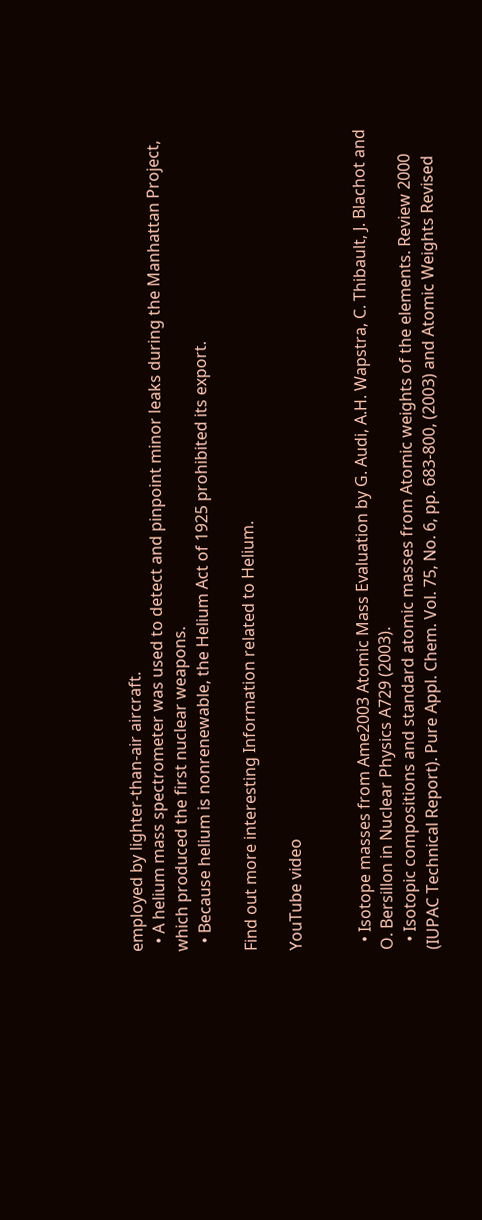employed by lighter-than-air aircraft.
  • A helium mass spectrometer was used to detect and pinpoint minor leaks during the Manhattan Project, which produced the first nuclear weapons.
  • Because helium is nonrenewable, the Helium Act of 1925 prohibited its export.

Find out more interesting Information related to Helium.

YouTube video


  • Isotope masses from Ame2003 Atomic Mass Evaluation by G. Audi, A.H. Wapstra, C. Thibault, J. Blachot and O. Bersillon in Nuclear Physics A729 (2003).
  • Isotopic compositions and standard atomic masses from Atomic weights of the elements. Review 2000 (IUPAC Technical Report). Pure Appl. Chem. Vol. 75, No. 6, pp. 683-800, (2003) and Atomic Weights Revised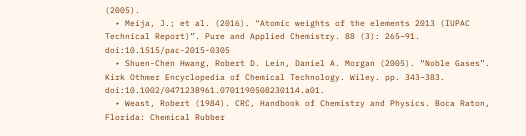(2005).
  • Meija, J.; et al. (2016). “Atomic weights of the elements 2013 (IUPAC Technical Report)”. Pure and Applied Chemistry. 88 (3): 265–91. doi:10.1515/pac-2015-0305
  • Shuen-Chen Hwang, Robert D. Lein, Daniel A. Morgan (2005). “Noble Gases”. Kirk Othmer Encyclopedia of Chemical Technology. Wiley. pp. 343–383. doi:10.1002/0471238961.0701190508230114.a01.
  • Weast, Robert (1984). CRC, Handbook of Chemistry and Physics. Boca Raton, Florida: Chemical Rubber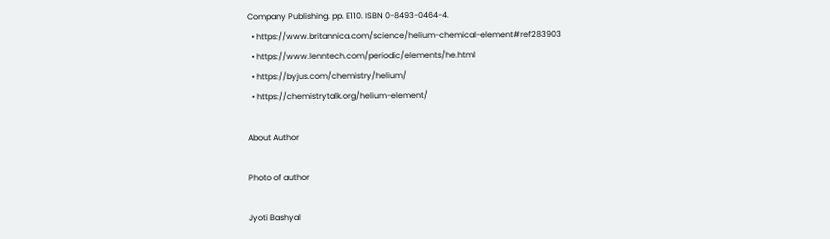Company Publishing. pp. E110. ISBN 0-8493-0464-4.
  • https://www.britannica.com/science/helium-chemical-element#ref283903
  • https://www.lenntech.com/periodic/elements/he.html
  • https://byjus.com/chemistry/helium/
  • https://chemistrytalk.org/helium-element/

About Author

Photo of author

Jyoti Bashyal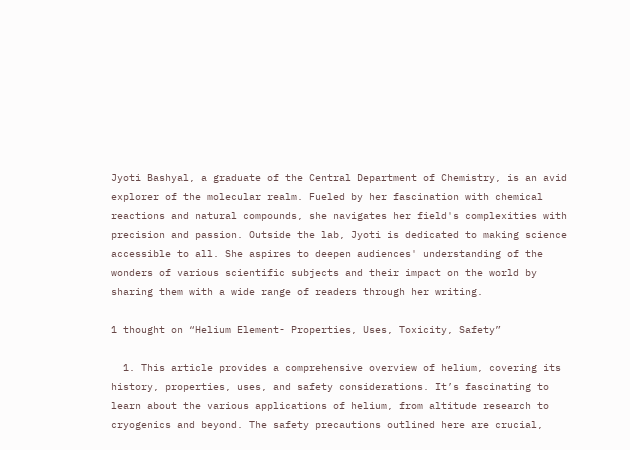Jyoti Bashyal, a graduate of the Central Department of Chemistry, is an avid explorer of the molecular realm. Fueled by her fascination with chemical reactions and natural compounds, she navigates her field's complexities with precision and passion. Outside the lab, Jyoti is dedicated to making science accessible to all. She aspires to deepen audiences' understanding of the wonders of various scientific subjects and their impact on the world by sharing them with a wide range of readers through her writing.

1 thought on “Helium Element- Properties, Uses, Toxicity, Safety”

  1. This article provides a comprehensive overview of helium, covering its history, properties, uses, and safety considerations. It’s fascinating to learn about the various applications of helium, from altitude research to cryogenics and beyond. The safety precautions outlined here are crucial,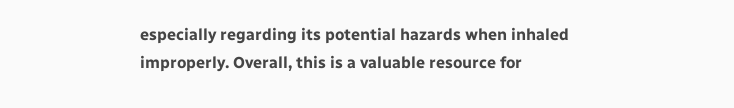especially regarding its potential hazards when inhaled improperly. Overall, this is a valuable resource for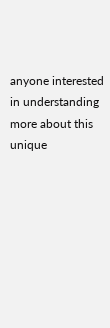anyone interested in understanding more about this unique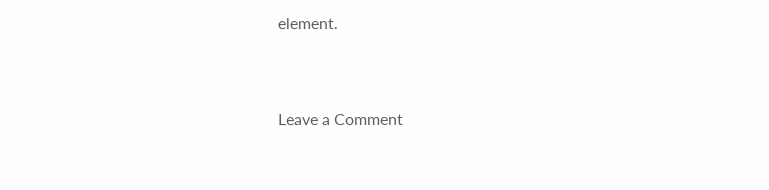element.


Leave a Comment